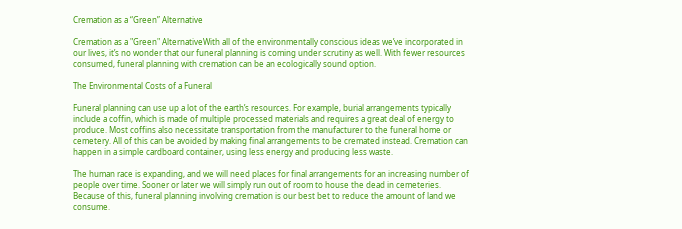Cremation as a “Green” Alternative

Cremation as a "Green" AlternativeWith all of the environmentally conscious ideas we’ve incorporated in our lives, it’s no wonder that our funeral planning is coming under scrutiny as well. With fewer resources consumed, funeral planning with cremation can be an ecologically sound option.

The Environmental Costs of a Funeral

Funeral planning can use up a lot of the earth’s resources. For example, burial arrangements typically include a coffin, which is made of multiple processed materials and requires a great deal of energy to produce. Most coffins also necessitate transportation from the manufacturer to the funeral home or cemetery. All of this can be avoided by making final arrangements to be cremated instead. Cremation can happen in a simple cardboard container, using less energy and producing less waste.

The human race is expanding, and we will need places for final arrangements for an increasing number of people over time. Sooner or later we will simply run out of room to house the dead in cemeteries. Because of this, funeral planning involving cremation is our best bet to reduce the amount of land we consume.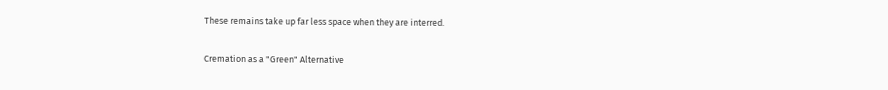These remains take up far less space when they are interred.

Cremation as a "Green" Alternative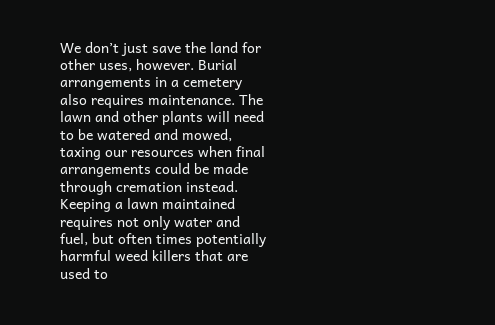We don’t just save the land for other uses, however. Burial arrangements in a cemetery also requires maintenance. The lawn and other plants will need to be watered and mowed, taxing our resources when final arrangements could be made through cremation instead. Keeping a lawn maintained requires not only water and fuel, but often times potentially harmful weed killers that are used to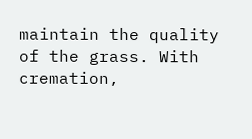maintain the quality of the grass. With cremation,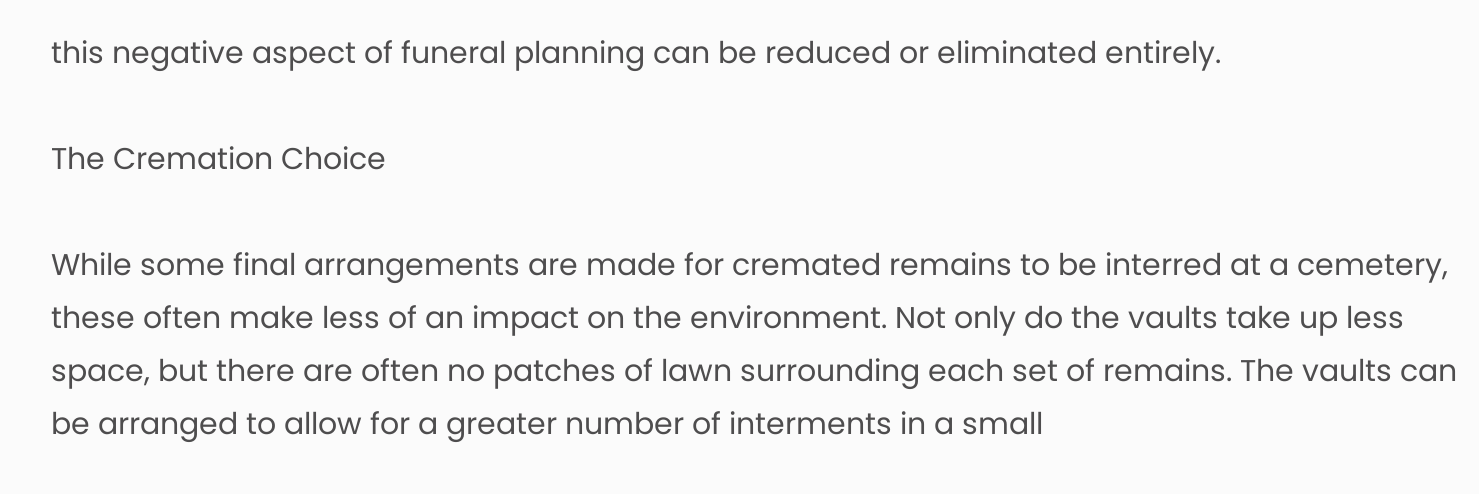this negative aspect of funeral planning can be reduced or eliminated entirely.

The Cremation Choice

While some final arrangements are made for cremated remains to be interred at a cemetery, these often make less of an impact on the environment. Not only do the vaults take up less space, but there are often no patches of lawn surrounding each set of remains. The vaults can be arranged to allow for a greater number of interments in a small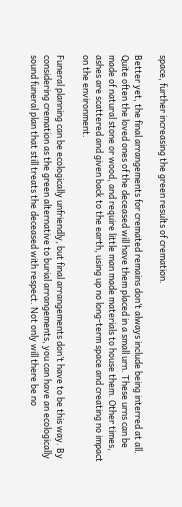space, further increasing the green results of cremation.

Better yet, the final arrangements for cremated remains don’t always include being interred at all. Quite often the loved ones of the deceased will have them placed in a small urn. These urns can be made of natural stone or wood, and require little man made materials to house them. Other times, ashes are scattered and given back to the earth, using up no long-term space and creating no impact on the environment.

Funeral planning can be ecologically unfriendly, but final arrangements don’t have to be this way. By considering cremation as the green alternative to burial arrangements, you can have an ecologically sound funeral plan that still treats the deceased with respect. Not only will there be no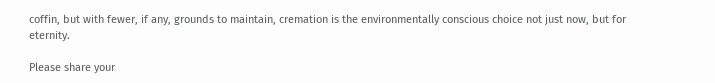coffin, but with fewer, if any, grounds to maintain, cremation is the environmentally conscious choice not just now, but for eternity.

Please share your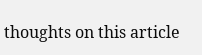thoughts on this article